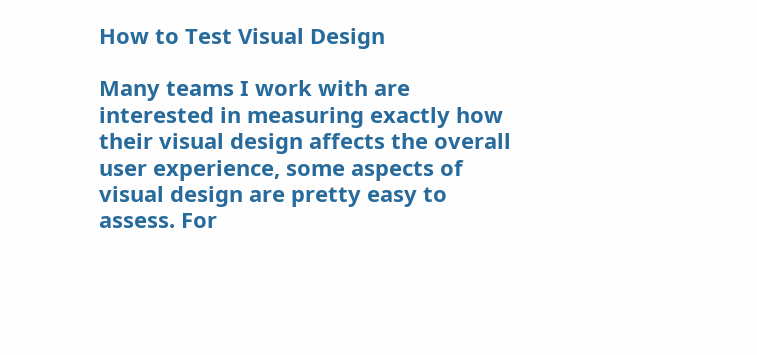How to Test Visual Design

Many teams I work with are interested in measuring exactly how their visual design affects the overall user experience, some aspects of visual design are pretty easy to assess. For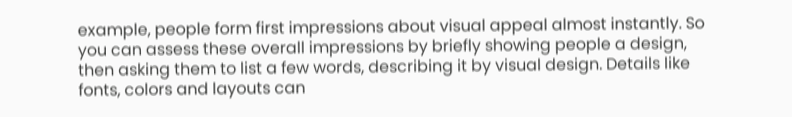example, people form first impressions about visual appeal almost instantly. So you can assess these overall impressions by briefly showing people a design, then asking them to list a few words, describing it by visual design. Details like fonts, colors and layouts can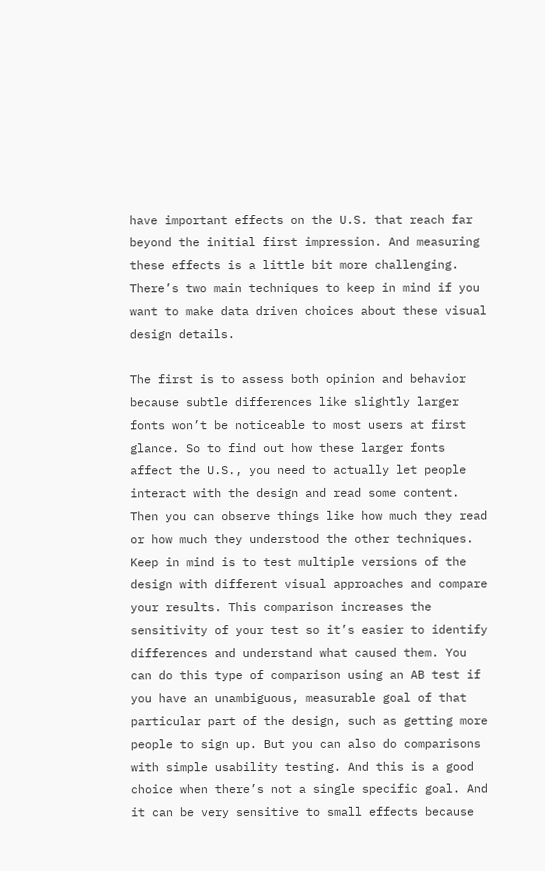have important effects on the U.S. that reach far beyond the initial first impression. And measuring these effects is a little bit more challenging. There’s two main techniques to keep in mind if you want to make data driven choices about these visual design details.

The first is to assess both opinion and behavior because subtle differences like slightly larger fonts won’t be noticeable to most users at first glance. So to find out how these larger fonts affect the U.S., you need to actually let people interact with the design and read some content. Then you can observe things like how much they read or how much they understood the other techniques. Keep in mind is to test multiple versions of the design with different visual approaches and compare your results. This comparison increases the sensitivity of your test so it’s easier to identify differences and understand what caused them. You can do this type of comparison using an AB test if you have an unambiguous, measurable goal of that particular part of the design, such as getting more people to sign up. But you can also do comparisons with simple usability testing. And this is a good choice when there’s not a single specific goal. And it can be very sensitive to small effects because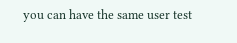you can have the same user test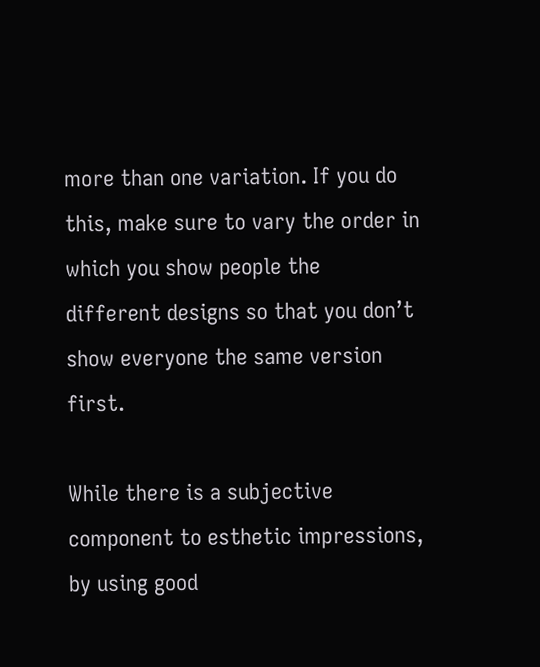more than one variation. If you do this, make sure to vary the order in which you show people the different designs so that you don’t show everyone the same version first.

While there is a subjective component to esthetic impressions, by using good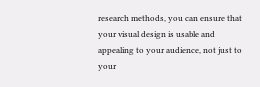research methods, you can ensure that your visual design is usable and appealing to your audience, not just to your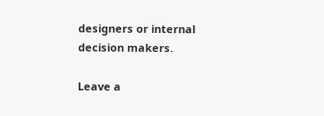designers or internal decision makers.

Leave a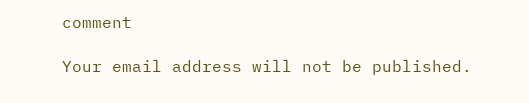comment

Your email address will not be published.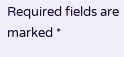Required fields are marked *